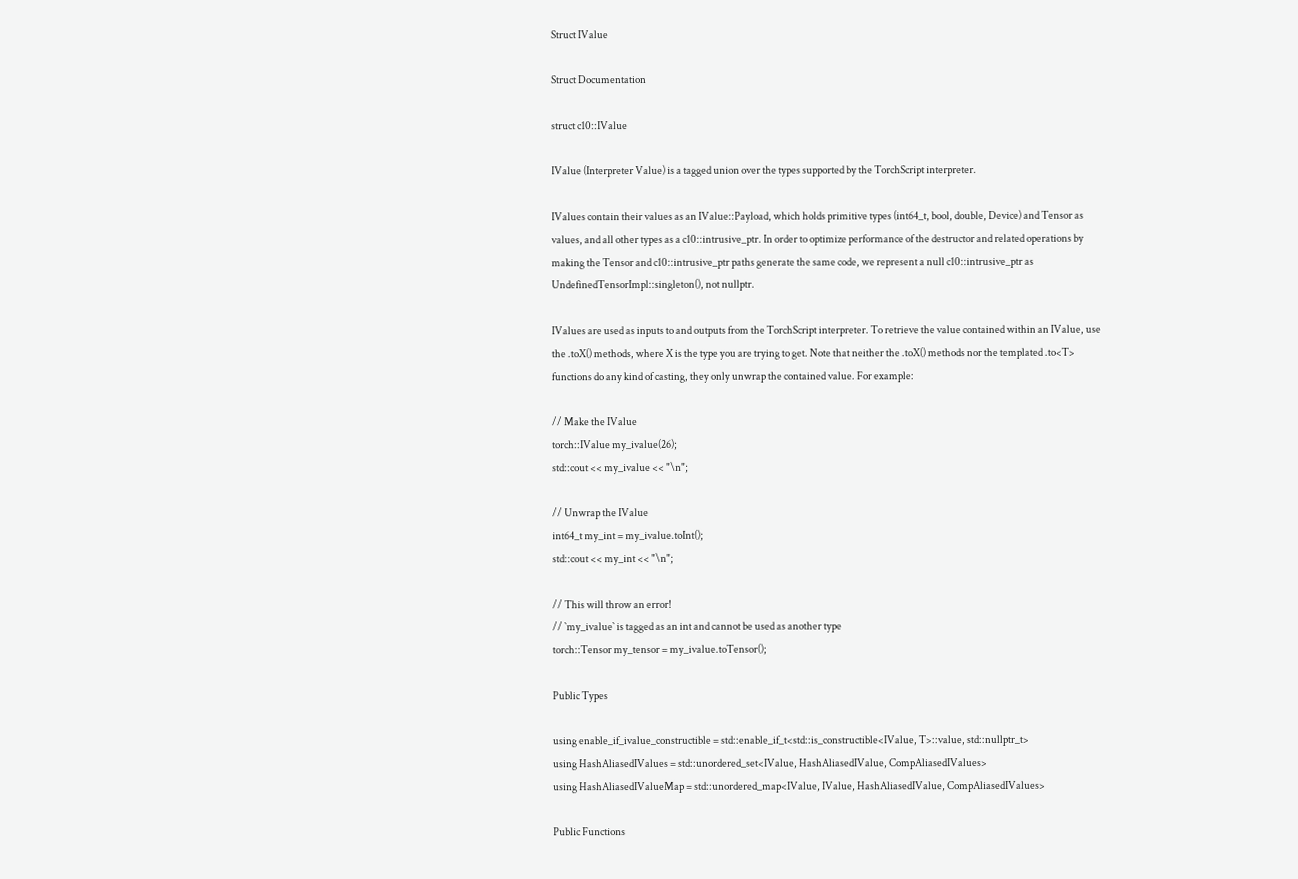Struct IValue

Struct Documentation

struct c10::IValue

IValue (Interpreter Value) is a tagged union over the types supported by the TorchScript interpreter.

IValues contain their values as an IValue::Payload, which holds primitive types (int64_t, bool, double, Device) and Tensor as values, and all other types as a c10::intrusive_ptr. In order to optimize performance of the destructor and related operations by making the Tensor and c10::intrusive_ptr paths generate the same code, we represent a null c10::intrusive_ptr as UndefinedTensorImpl::singleton(), not nullptr.

IValues are used as inputs to and outputs from the TorchScript interpreter. To retrieve the value contained within an IValue, use the .toX() methods, where X is the type you are trying to get. Note that neither the .toX() methods nor the templated .to<T> functions do any kind of casting, they only unwrap the contained value. For example:

// Make the IValue
torch::IValue my_ivalue(26);
std::cout << my_ivalue << "\n";

// Unwrap the IValue
int64_t my_int = my_ivalue.toInt();
std::cout << my_int << "\n";

// This will throw an error!
// `my_ivalue` is tagged as an int and cannot be used as another type
torch::Tensor my_tensor = my_ivalue.toTensor();

Public Types

using enable_if_ivalue_constructible = std::enable_if_t<std::is_constructible<IValue, T>::value, std::nullptr_t>
using HashAliasedIValues = std::unordered_set<IValue, HashAliasedIValue, CompAliasedIValues>
using HashAliasedIValueMap = std::unordered_map<IValue, IValue, HashAliasedIValue, CompAliasedIValues>

Public Functions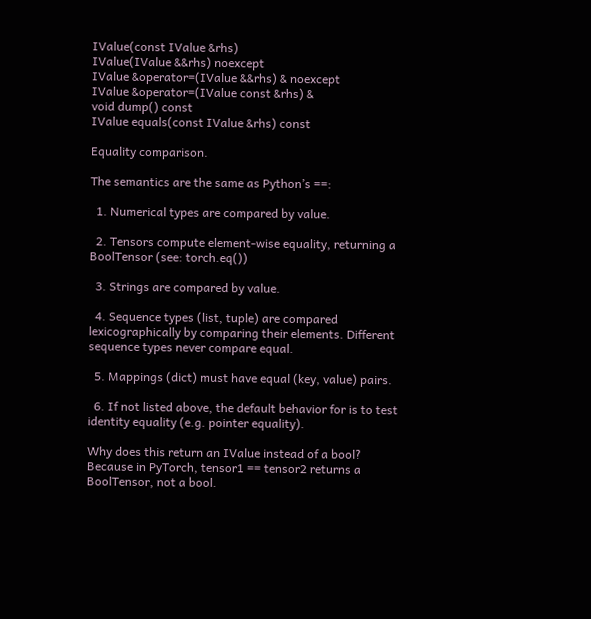IValue(const IValue &rhs)
IValue(IValue &&rhs) noexcept
IValue &operator=(IValue &&rhs) & noexcept
IValue &operator=(IValue const &rhs) &
void dump() const
IValue equals(const IValue &rhs) const

Equality comparison.

The semantics are the same as Python’s ==:

  1. Numerical types are compared by value.

  2. Tensors compute element-wise equality, returning a BoolTensor (see: torch.eq())

  3. Strings are compared by value.

  4. Sequence types (list, tuple) are compared lexicographically by comparing their elements. Different sequence types never compare equal.

  5. Mappings (dict) must have equal (key, value) pairs.

  6. If not listed above, the default behavior for is to test identity equality (e.g. pointer equality).

Why does this return an IValue instead of a bool? Because in PyTorch, tensor1 == tensor2 returns a BoolTensor, not a bool.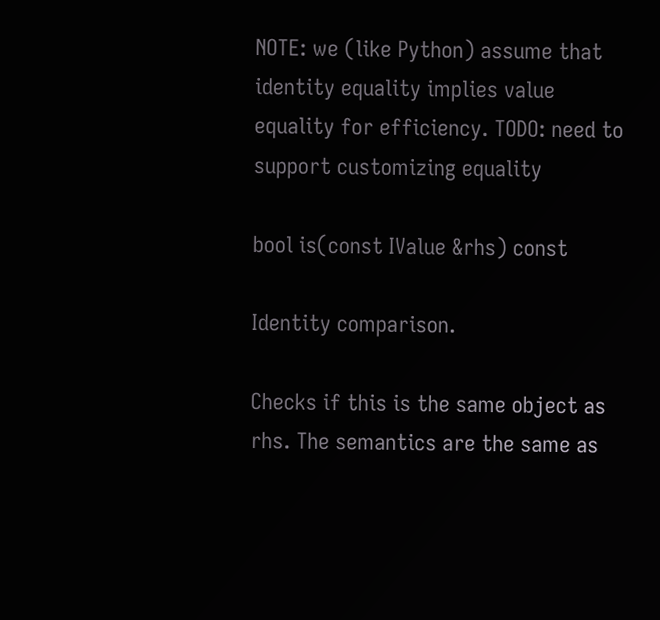NOTE: we (like Python) assume that identity equality implies value equality for efficiency. TODO: need to support customizing equality

bool is(const IValue &rhs) const

Identity comparison.

Checks if this is the same object as rhs. The semantics are the same as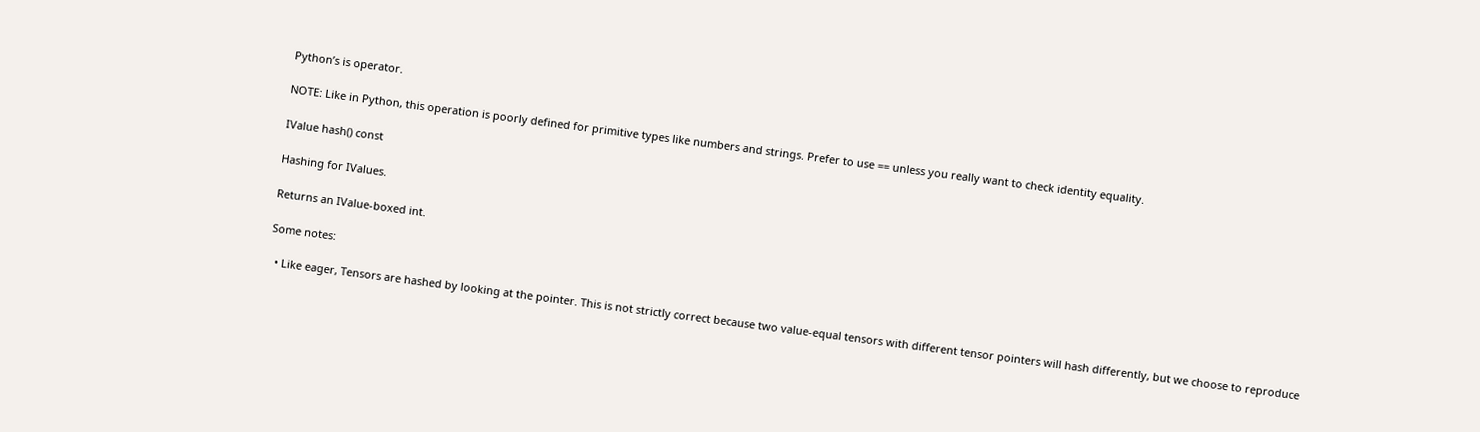Python’s is operator.

NOTE: Like in Python, this operation is poorly defined for primitive types like numbers and strings. Prefer to use == unless you really want to check identity equality.

IValue hash() const

Hashing for IValues.

Returns an IValue-boxed int.

Some notes:

  • Like eager, Tensors are hashed by looking at the pointer. This is not strictly correct because two value-equal tensors with different tensor pointers will hash differently, but we choose to reproduce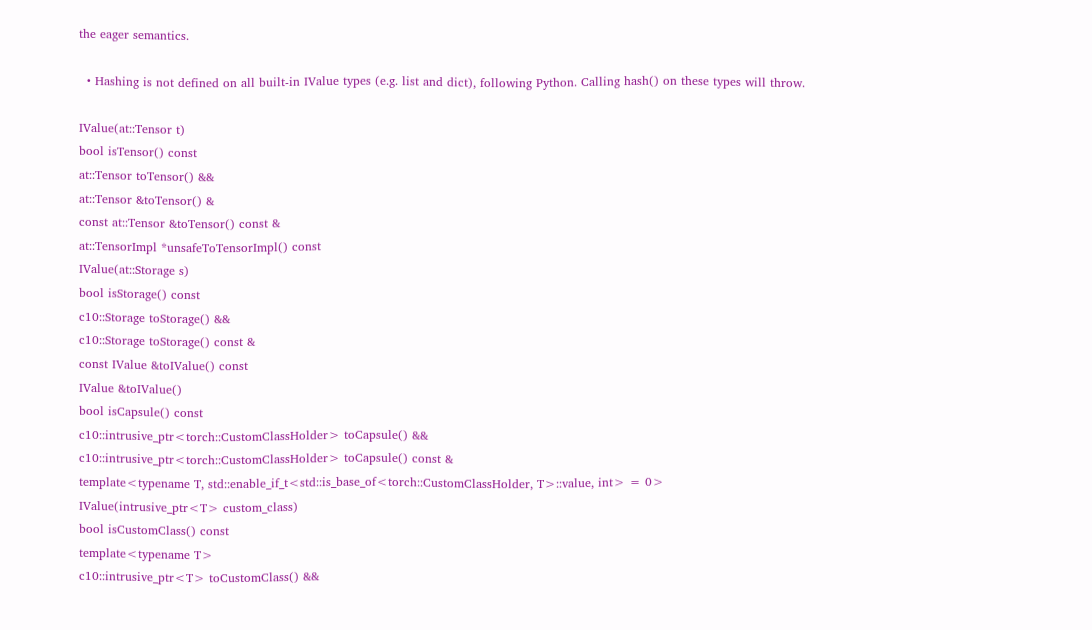the eager semantics.

  • Hashing is not defined on all built-in IValue types (e.g. list and dict), following Python. Calling hash() on these types will throw.

IValue(at::Tensor t)
bool isTensor() const
at::Tensor toTensor() &&
at::Tensor &toTensor() &
const at::Tensor &toTensor() const &
at::TensorImpl *unsafeToTensorImpl() const
IValue(at::Storage s)
bool isStorage() const
c10::Storage toStorage() &&
c10::Storage toStorage() const &
const IValue &toIValue() const
IValue &toIValue()
bool isCapsule() const
c10::intrusive_ptr<torch::CustomClassHolder> toCapsule() &&
c10::intrusive_ptr<torch::CustomClassHolder> toCapsule() const &
template<typename T, std::enable_if_t<std::is_base_of<torch::CustomClassHolder, T>::value, int> = 0>
IValue(intrusive_ptr<T> custom_class)
bool isCustomClass() const
template<typename T>
c10::intrusive_ptr<T> toCustomClass() &&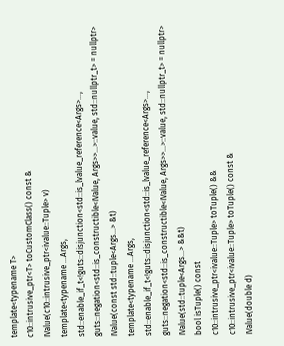template<typename T>
c10::intrusive_ptr<T> toCustomClass() const &
IValue(c10::intrusive_ptr<ivalue::Tuple> v)
template<typename ...Args, std::enable_if_t<!guts::disjunction<std::is_lvalue_reference<Args>..., guts::negation<std::is_constructible<IValue, Args>>...>::value, std::nullptr_t> = nullptr>
IValue(const std::tuple<Args...> &t)
template<typename ...Args, std::enable_if_t<!guts::disjunction<std::is_lvalue_reference<Args>..., guts::negation<std::is_constructible<IValue, Args>>...>::value, std::nullptr_t> = nullptr>
IValue(std::tuple<Args...> &&t)
bool isTuple() const
c10::intrusive_ptr<ivalue::Tuple> toTuple() &&
c10::intrusive_ptr<ivalue::Tuple> toTuple() const &
IValue(double d)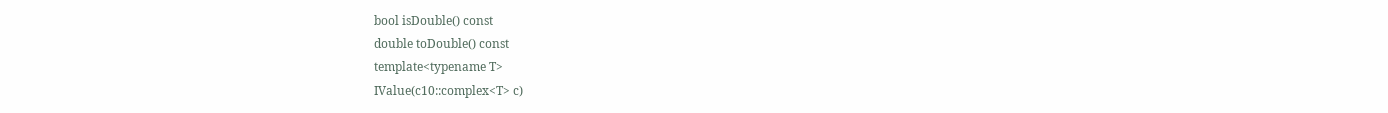bool isDouble() const
double toDouble() const
template<typename T>
IValue(c10::complex<T> c)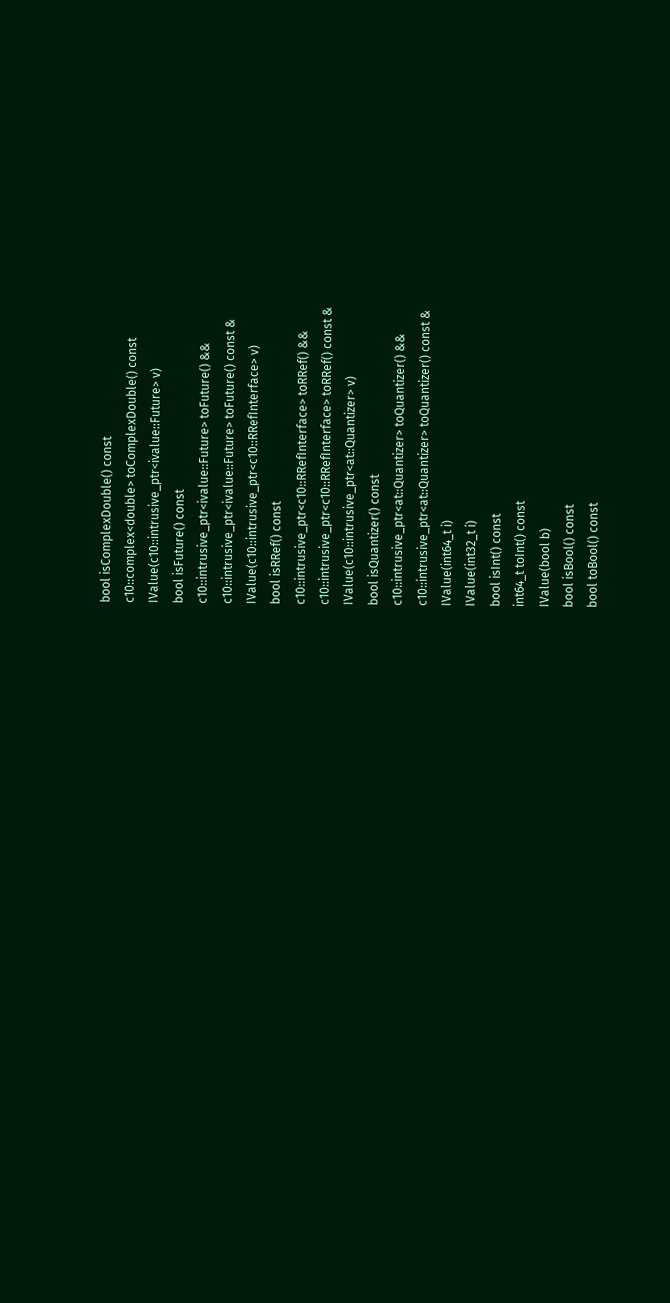bool isComplexDouble() const
c10::complex<double> toComplexDouble() const
IValue(c10::intrusive_ptr<ivalue::Future> v)
bool isFuture() const
c10::intrusive_ptr<ivalue::Future> toFuture() &&
c10::intrusive_ptr<ivalue::Future> toFuture() const &
IValue(c10::intrusive_ptr<c10::RRefInterface> v)
bool isRRef() const
c10::intrusive_ptr<c10::RRefInterface> toRRef() &&
c10::intrusive_ptr<c10::RRefInterface> toRRef() const &
IValue(c10::intrusive_ptr<at::Quantizer> v)
bool isQuantizer() const
c10::intrusive_ptr<at::Quantizer> toQuantizer() &&
c10::intrusive_ptr<at::Quantizer> toQuantizer() const &
IValue(int64_t i)
IValue(int32_t i)
bool isInt() const
int64_t toInt() const
IValue(bool b)
bool isBool() const
bool toBool() const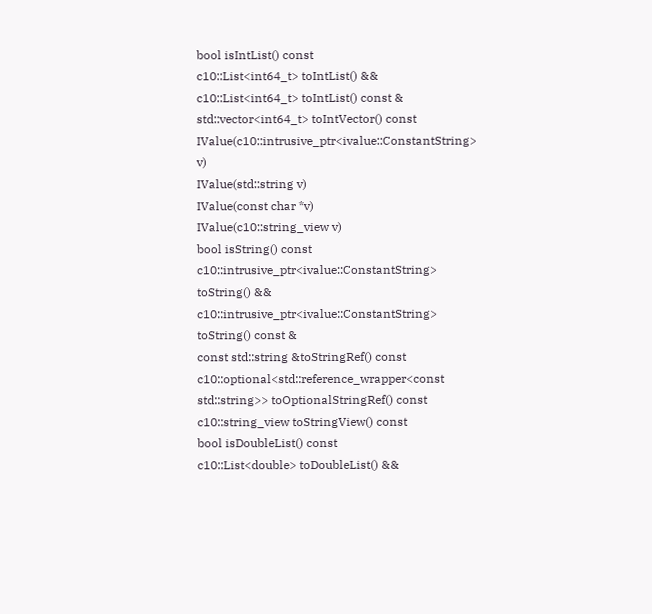bool isIntList() const
c10::List<int64_t> toIntList() &&
c10::List<int64_t> toIntList() const &
std::vector<int64_t> toIntVector() const
IValue(c10::intrusive_ptr<ivalue::ConstantString> v)
IValue(std::string v)
IValue(const char *v)
IValue(c10::string_view v)
bool isString() const
c10::intrusive_ptr<ivalue::ConstantString> toString() &&
c10::intrusive_ptr<ivalue::ConstantString> toString() const &
const std::string &toStringRef() const
c10::optional<std::reference_wrapper<const std::string>> toOptionalStringRef() const
c10::string_view toStringView() const
bool isDoubleList() const
c10::List<double> toDoubleList() &&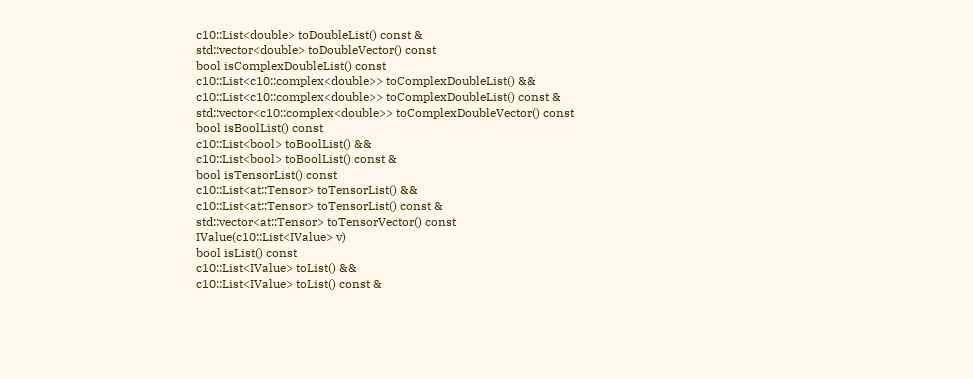c10::List<double> toDoubleList() const &
std::vector<double> toDoubleVector() const
bool isComplexDoubleList() const
c10::List<c10::complex<double>> toComplexDoubleList() &&
c10::List<c10::complex<double>> toComplexDoubleList() const &
std::vector<c10::complex<double>> toComplexDoubleVector() const
bool isBoolList() const
c10::List<bool> toBoolList() &&
c10::List<bool> toBoolList() const &
bool isTensorList() const
c10::List<at::Tensor> toTensorList() &&
c10::List<at::Tensor> toTensorList() const &
std::vector<at::Tensor> toTensorVector() const
IValue(c10::List<IValue> v)
bool isList() const
c10::List<IValue> toList() &&
c10::List<IValue> toList() const &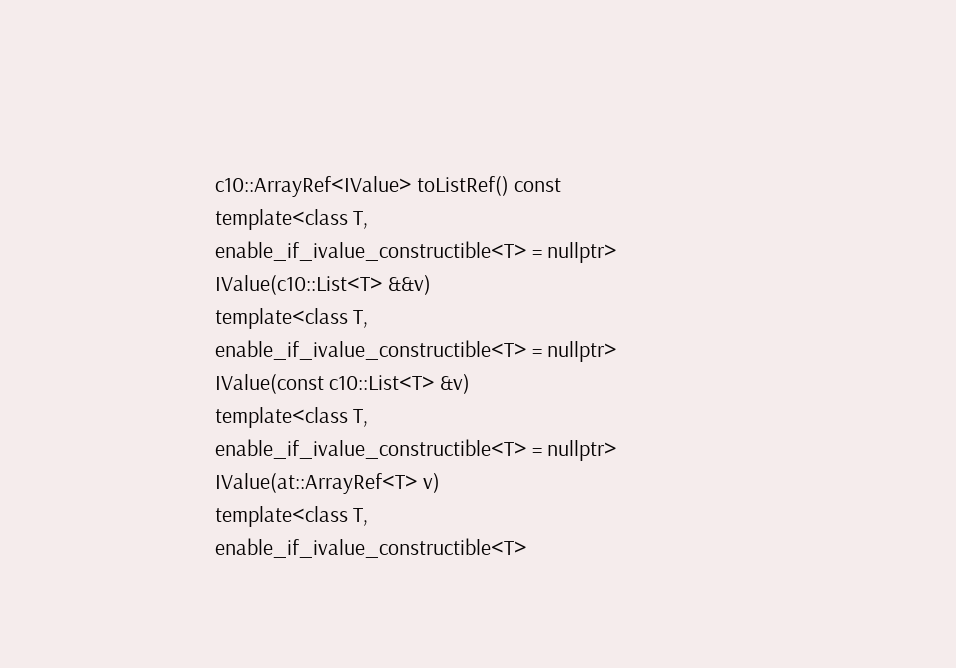c10::ArrayRef<IValue> toListRef() const
template<class T, enable_if_ivalue_constructible<T> = nullptr>
IValue(c10::List<T> &&v)
template<class T, enable_if_ivalue_constructible<T> = nullptr>
IValue(const c10::List<T> &v)
template<class T, enable_if_ivalue_constructible<T> = nullptr>
IValue(at::ArrayRef<T> v)
template<class T, enable_if_ivalue_constructible<T>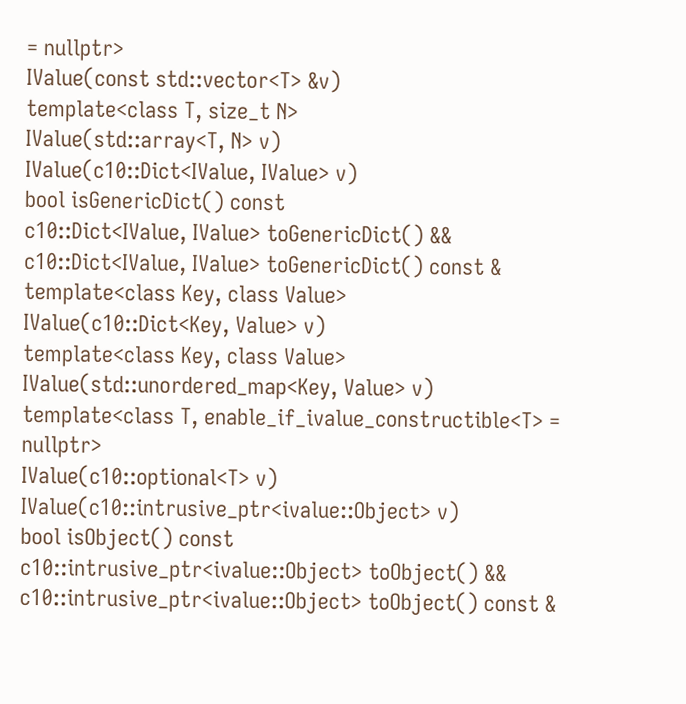= nullptr>
IValue(const std::vector<T> &v)
template<class T, size_t N>
IValue(std::array<T, N> v)
IValue(c10::Dict<IValue, IValue> v)
bool isGenericDict() const
c10::Dict<IValue, IValue> toGenericDict() &&
c10::Dict<IValue, IValue> toGenericDict() const &
template<class Key, class Value>
IValue(c10::Dict<Key, Value> v)
template<class Key, class Value>
IValue(std::unordered_map<Key, Value> v)
template<class T, enable_if_ivalue_constructible<T> = nullptr>
IValue(c10::optional<T> v)
IValue(c10::intrusive_ptr<ivalue::Object> v)
bool isObject() const
c10::intrusive_ptr<ivalue::Object> toObject() &&
c10::intrusive_ptr<ivalue::Object> toObject() const &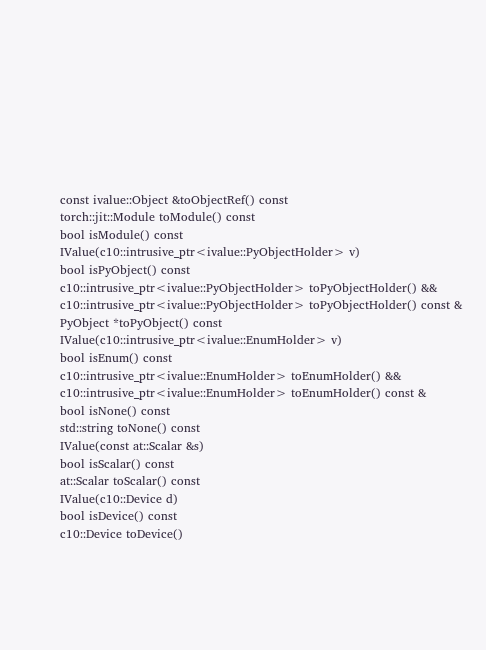const ivalue::Object &toObjectRef() const
torch::jit::Module toModule() const
bool isModule() const
IValue(c10::intrusive_ptr<ivalue::PyObjectHolder> v)
bool isPyObject() const
c10::intrusive_ptr<ivalue::PyObjectHolder> toPyObjectHolder() &&
c10::intrusive_ptr<ivalue::PyObjectHolder> toPyObjectHolder() const &
PyObject *toPyObject() const
IValue(c10::intrusive_ptr<ivalue::EnumHolder> v)
bool isEnum() const
c10::intrusive_ptr<ivalue::EnumHolder> toEnumHolder() &&
c10::intrusive_ptr<ivalue::EnumHolder> toEnumHolder() const &
bool isNone() const
std::string toNone() const
IValue(const at::Scalar &s)
bool isScalar() const
at::Scalar toScalar() const
IValue(c10::Device d)
bool isDevice() const
c10::Device toDevice()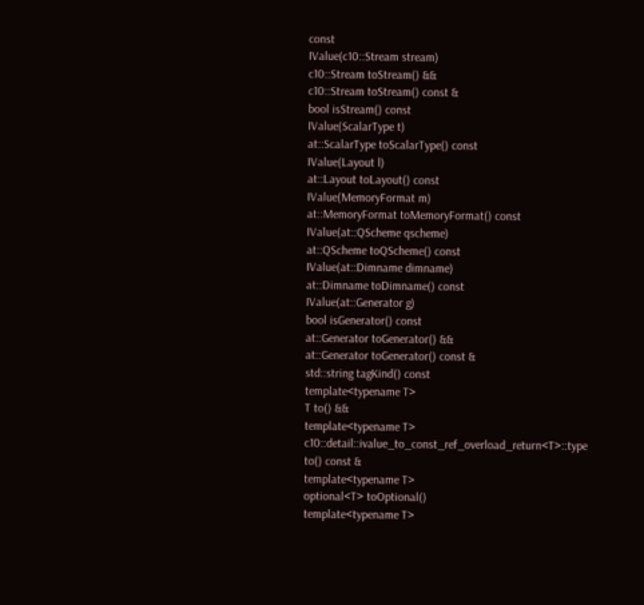const
IValue(c10::Stream stream)
c10::Stream toStream() &&
c10::Stream toStream() const &
bool isStream() const
IValue(ScalarType t)
at::ScalarType toScalarType() const
IValue(Layout l)
at::Layout toLayout() const
IValue(MemoryFormat m)
at::MemoryFormat toMemoryFormat() const
IValue(at::QScheme qscheme)
at::QScheme toQScheme() const
IValue(at::Dimname dimname)
at::Dimname toDimname() const
IValue(at::Generator g)
bool isGenerator() const
at::Generator toGenerator() &&
at::Generator toGenerator() const &
std::string tagKind() const
template<typename T>
T to() &&
template<typename T>
c10::detail::ivalue_to_const_ref_overload_return<T>::type to() const &
template<typename T>
optional<T> toOptional()
template<typename T>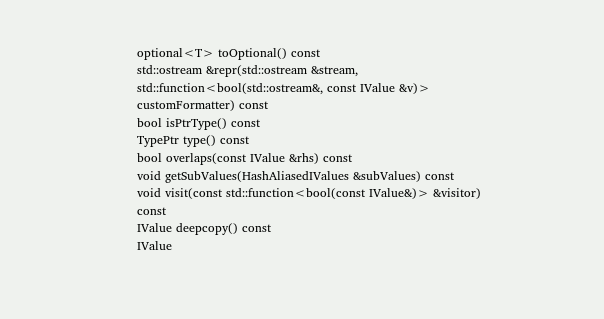optional<T> toOptional() const
std::ostream &repr(std::ostream &stream, std::function<bool(std::ostream&, const IValue &v)> customFormatter) const
bool isPtrType() const
TypePtr type() const
bool overlaps(const IValue &rhs) const
void getSubValues(HashAliasedIValues &subValues) const
void visit(const std::function<bool(const IValue&)> &visitor) const
IValue deepcopy() const
IValue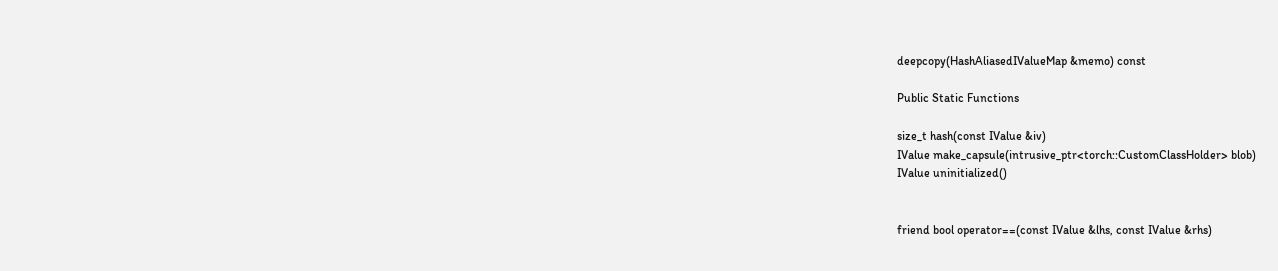deepcopy(HashAliasedIValueMap &memo) const

Public Static Functions

size_t hash(const IValue &iv)
IValue make_capsule(intrusive_ptr<torch::CustomClassHolder> blob)
IValue uninitialized()


friend bool operator==(const IValue &lhs, const IValue &rhs)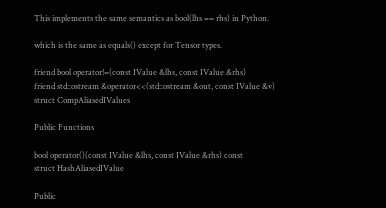This implements the same semantics as bool(lhs == rhs) in Python.

which is the same as equals() except for Tensor types.

friend bool operator!=(const IValue &lhs, const IValue &rhs)
friend std::ostream &operator<<(std::ostream &out, const IValue &v)
struct CompAliasedIValues

Public Functions

bool operator()(const IValue &lhs, const IValue &rhs) const
struct HashAliasedIValue

Public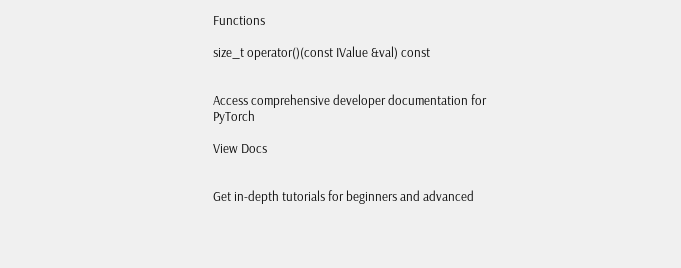Functions

size_t operator()(const IValue &val) const


Access comprehensive developer documentation for PyTorch

View Docs


Get in-depth tutorials for beginners and advanced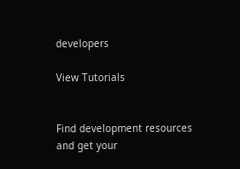developers

View Tutorials


Find development resources and get your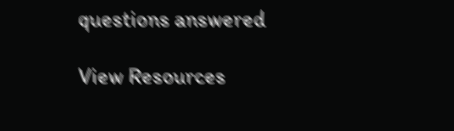questions answered

View Resources